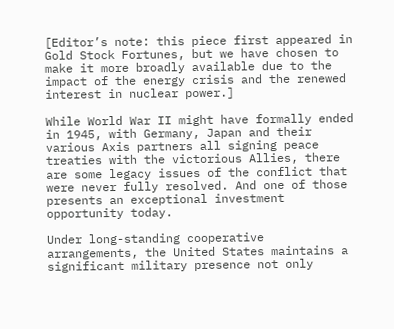[Editor’s note: this piece first appeared in Gold Stock Fortunes, but we have chosen to make it more broadly available due to the impact of the energy crisis and the renewed interest in nuclear power.]

While World War II might have formally ended in 1945, with Germany, Japan and their various Axis partners all signing peace treaties with the victorious Allies, there are some legacy issues of the conflict that were never fully resolved. And one of those presents an exceptional investment opportunity today.

Under long-standing cooperative arrangements, the United States maintains a significant military presence not only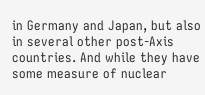in Germany and Japan, but also in several other post-Axis countries. And while they have some measure of nuclear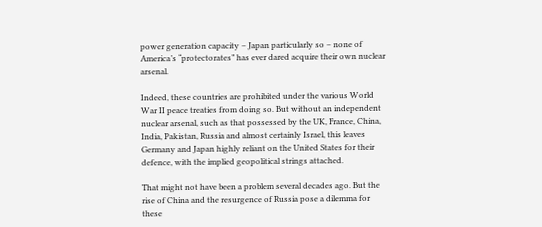power generation capacity – Japan particularly so – none of America’s “protectorates” has ever dared acquire their own nuclear arsenal.

Indeed, these countries are prohibited under the various World War II peace treaties from doing so. But without an independent nuclear arsenal, such as that possessed by the UK, France, China, India, Pakistan, Russia and almost certainly Israel, this leaves Germany and Japan highly reliant on the United States for their defence, with the implied geopolitical strings attached.

That might not have been a problem several decades ago. But the rise of China and the resurgence of Russia pose a dilemma for these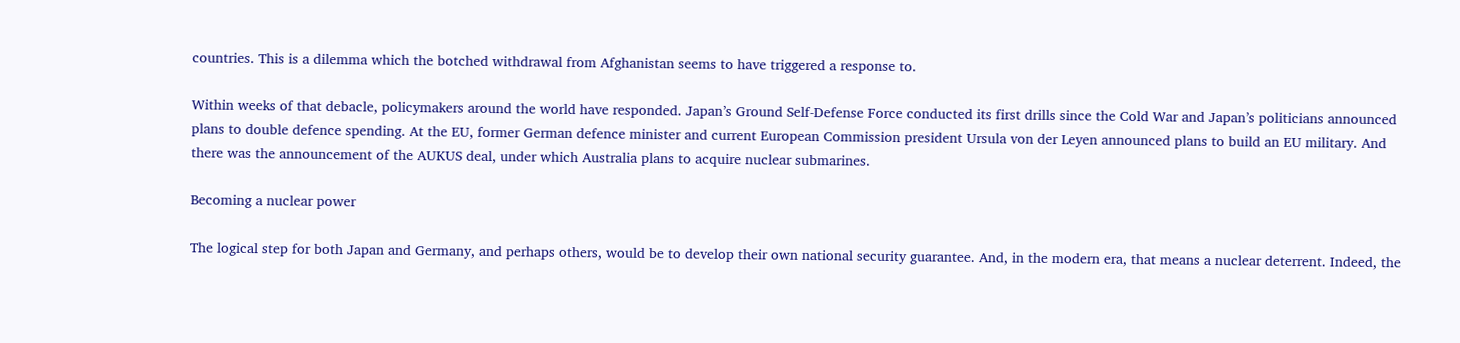countries. This is a dilemma which the botched withdrawal from Afghanistan seems to have triggered a response to.

Within weeks of that debacle, policymakers around the world have responded. Japan’s Ground Self-Defense Force conducted its first drills since the Cold War and Japan’s politicians announced plans to double defence spending. At the EU, former German defence minister and current European Commission president Ursula von der Leyen announced plans to build an EU military. And there was the announcement of the AUKUS deal, under which Australia plans to acquire nuclear submarines.

Becoming a nuclear power

The logical step for both Japan and Germany, and perhaps others, would be to develop their own national security guarantee. And, in the modern era, that means a nuclear deterrent. Indeed, the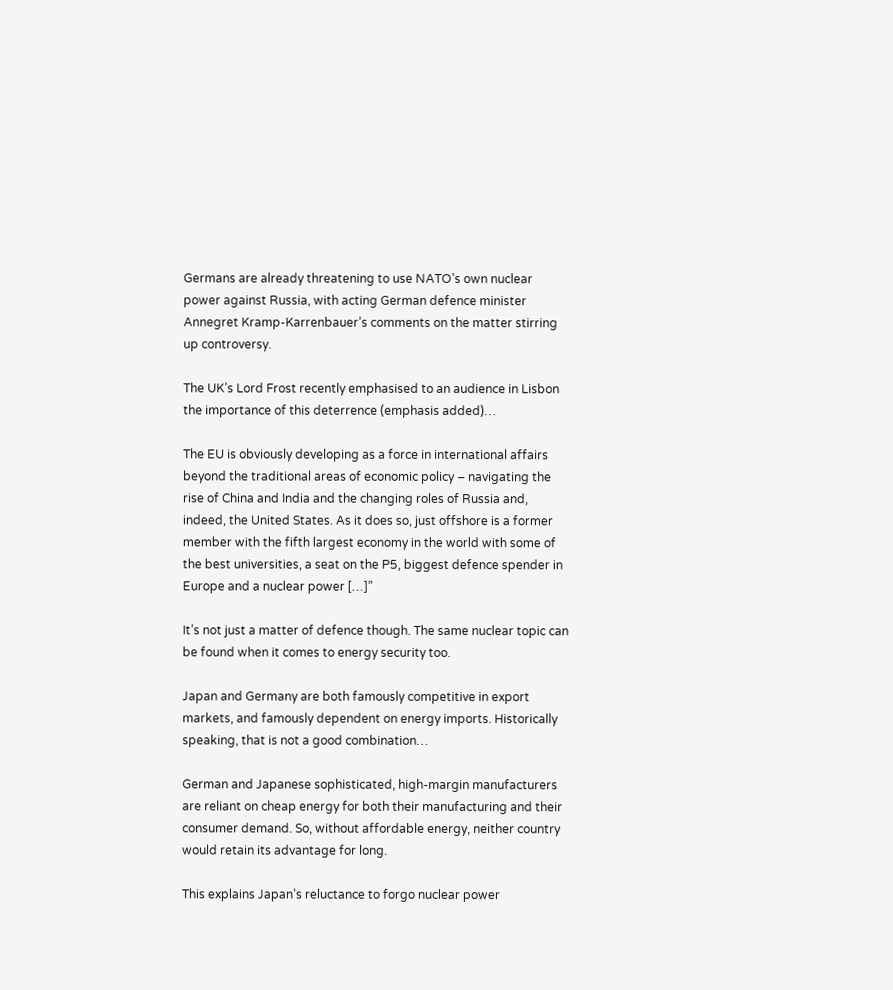Germans are already threatening to use NATO’s own nuclear power against Russia, with acting German defence minister Annegret Kramp-Karrenbauer’s comments on the matter stirring up controversy.

The UK’s Lord Frost recently emphasised to an audience in Lisbon the importance of this deterrence (emphasis added)…

The EU is obviously developing as a force in international affairs beyond the traditional areas of economic policy – navigating the rise of China and India and the changing roles of Russia and, indeed, the United States. As it does so, just offshore is a former member with the fifth largest economy in the world with some of the best universities, a seat on the P5, biggest defence spender in Europe and a nuclear power […]”

It’s not just a matter of defence though. The same nuclear topic can be found when it comes to energy security too.

Japan and Germany are both famously competitive in export markets, and famously dependent on energy imports. Historically speaking, that is not a good combination…

German and Japanese sophisticated, high-margin manufacturers are reliant on cheap energy for both their manufacturing and their consumer demand. So, without affordable energy, neither country would retain its advantage for long.

This explains Japan’s reluctance to forgo nuclear power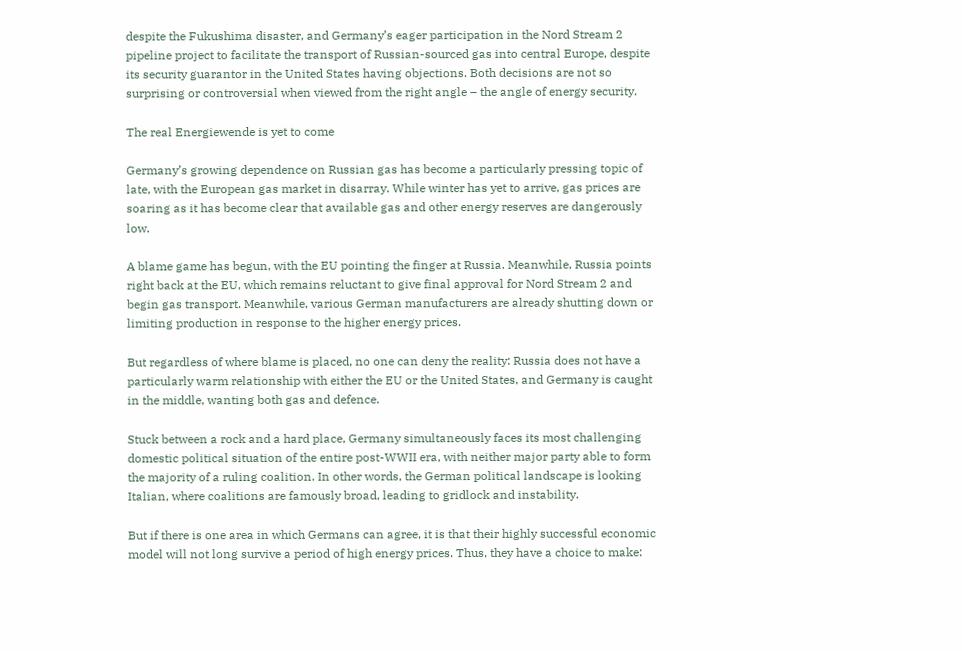despite the Fukushima disaster, and Germany’s eager participation in the Nord Stream 2 pipeline project to facilitate the transport of Russian-sourced gas into central Europe, despite its security guarantor in the United States having objections. Both decisions are not so surprising or controversial when viewed from the right angle – the angle of energy security.

The real Energiewende is yet to come

Germany’s growing dependence on Russian gas has become a particularly pressing topic of late, with the European gas market in disarray. While winter has yet to arrive, gas prices are soaring as it has become clear that available gas and other energy reserves are dangerously low.

A blame game has begun, with the EU pointing the finger at Russia. Meanwhile, Russia points right back at the EU, which remains reluctant to give final approval for Nord Stream 2 and begin gas transport. Meanwhile, various German manufacturers are already shutting down or limiting production in response to the higher energy prices.

But regardless of where blame is placed, no one can deny the reality: Russia does not have a particularly warm relationship with either the EU or the United States, and Germany is caught in the middle, wanting both gas and defence.

Stuck between a rock and a hard place, Germany simultaneously faces its most challenging domestic political situation of the entire post-WWII era, with neither major party able to form the majority of a ruling coalition. In other words, the German political landscape is looking Italian, where coalitions are famously broad, leading to gridlock and instability.

But if there is one area in which Germans can agree, it is that their highly successful economic model will not long survive a period of high energy prices. Thus, they have a choice to make: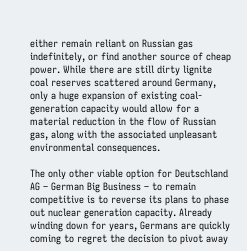either remain reliant on Russian gas indefinitely, or find another source of cheap power. While there are still dirty lignite coal reserves scattered around Germany, only a huge expansion of existing coal-generation capacity would allow for a material reduction in the flow of Russian gas, along with the associated unpleasant environmental consequences.

The only other viable option for Deutschland AG – German Big Business – to remain competitive is to reverse its plans to phase out nuclear generation capacity. Already winding down for years, Germans are quickly coming to regret the decision to pivot away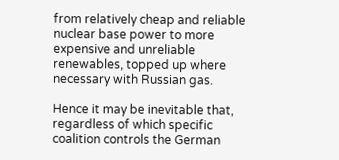from relatively cheap and reliable nuclear base power to more expensive and unreliable renewables, topped up where necessary with Russian gas.

Hence it may be inevitable that, regardless of which specific coalition controls the German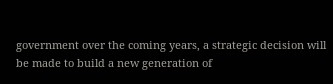government over the coming years, a strategic decision will be made to build a new generation of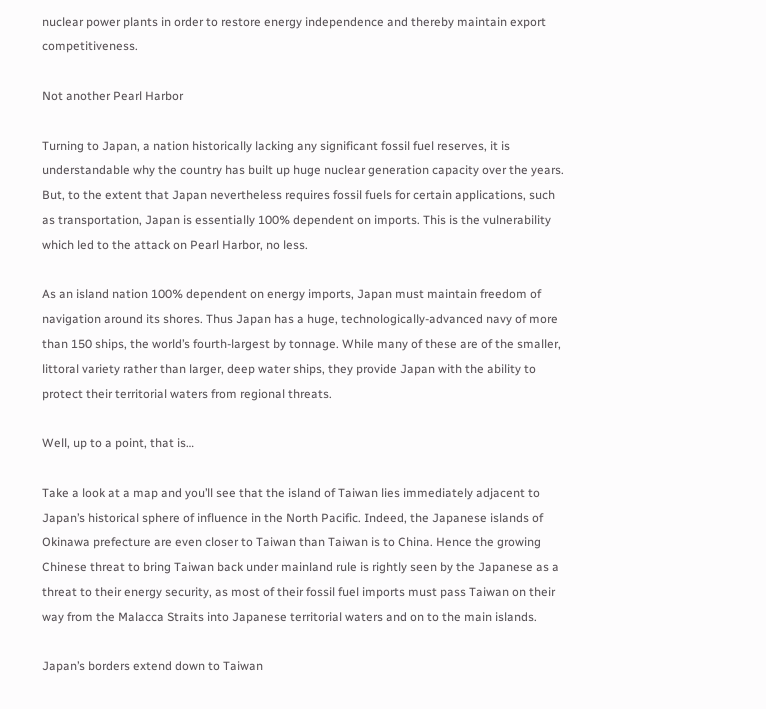nuclear power plants in order to restore energy independence and thereby maintain export competitiveness.

Not another Pearl Harbor

Turning to Japan, a nation historically lacking any significant fossil fuel reserves, it is understandable why the country has built up huge nuclear generation capacity over the years. But, to the extent that Japan nevertheless requires fossil fuels for certain applications, such as transportation, Japan is essentially 100% dependent on imports. This is the vulnerability which led to the attack on Pearl Harbor, no less.

As an island nation 100% dependent on energy imports, Japan must maintain freedom of navigation around its shores. Thus Japan has a huge, technologically-advanced navy of more than 150 ships, the world’s fourth-largest by tonnage. While many of these are of the smaller, littoral variety rather than larger, deep water ships, they provide Japan with the ability to protect their territorial waters from regional threats.

Well, up to a point, that is…

Take a look at a map and you’ll see that the island of Taiwan lies immediately adjacent to Japan’s historical sphere of influence in the North Pacific. Indeed, the Japanese islands of Okinawa prefecture are even closer to Taiwan than Taiwan is to China. Hence the growing Chinese threat to bring Taiwan back under mainland rule is rightly seen by the Japanese as a threat to their energy security, as most of their fossil fuel imports must pass Taiwan on their way from the Malacca Straits into Japanese territorial waters and on to the main islands.

Japan’s borders extend down to Taiwan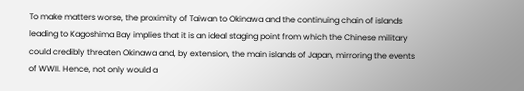To make matters worse, the proximity of Taiwan to Okinawa and the continuing chain of islands leading to Kagoshima Bay implies that it is an ideal staging point from which the Chinese military could credibly threaten Okinawa and, by extension, the main islands of Japan, mirroring the events of WWII. Hence, not only would a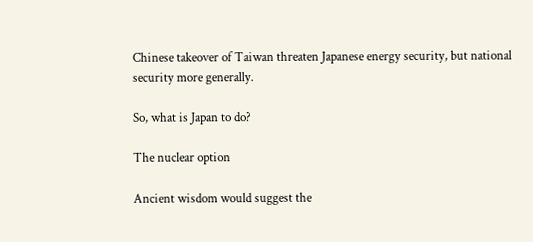Chinese takeover of Taiwan threaten Japanese energy security, but national security more generally.

So, what is Japan to do?

The nuclear option

Ancient wisdom would suggest the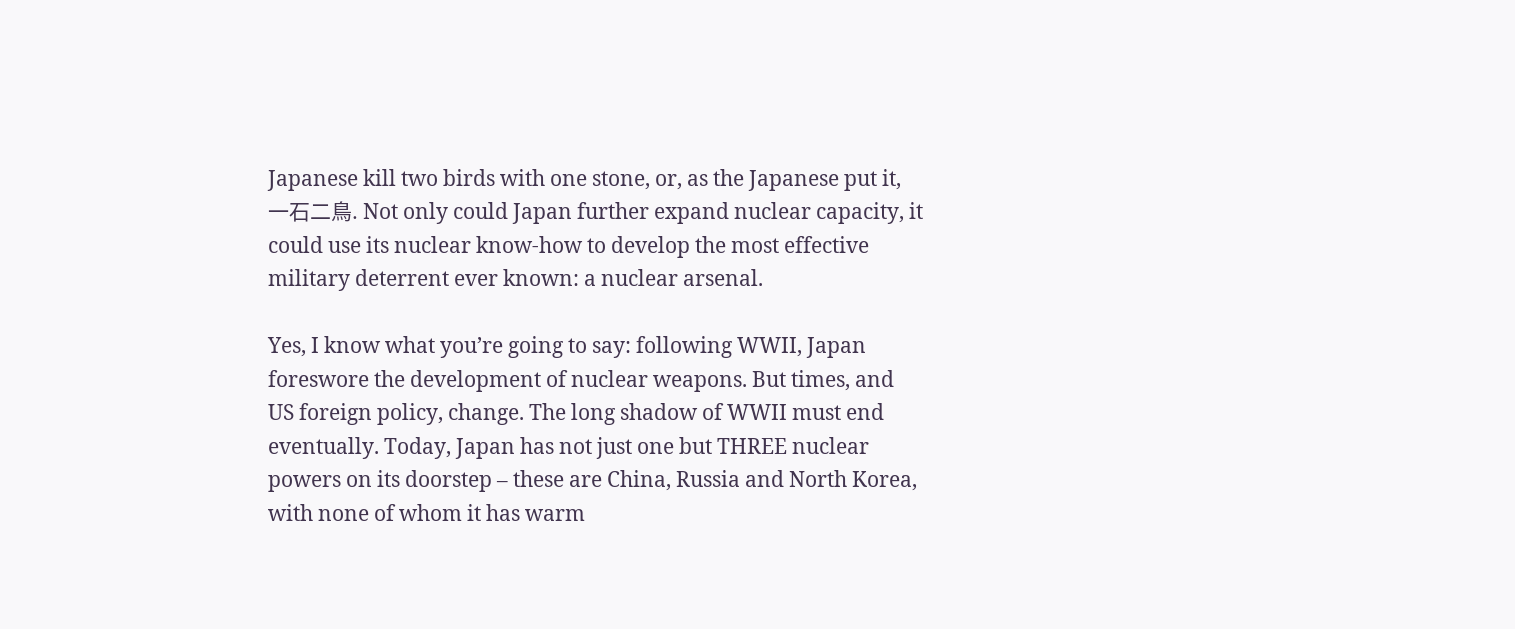Japanese kill two birds with one stone, or, as the Japanese put it, 一石二鳥. Not only could Japan further expand nuclear capacity, it could use its nuclear know-how to develop the most effective military deterrent ever known: a nuclear arsenal.

Yes, I know what you’re going to say: following WWII, Japan foreswore the development of nuclear weapons. But times, and US foreign policy, change. The long shadow of WWII must end eventually. Today, Japan has not just one but THREE nuclear powers on its doorstep – these are China, Russia and North Korea, with none of whom it has warm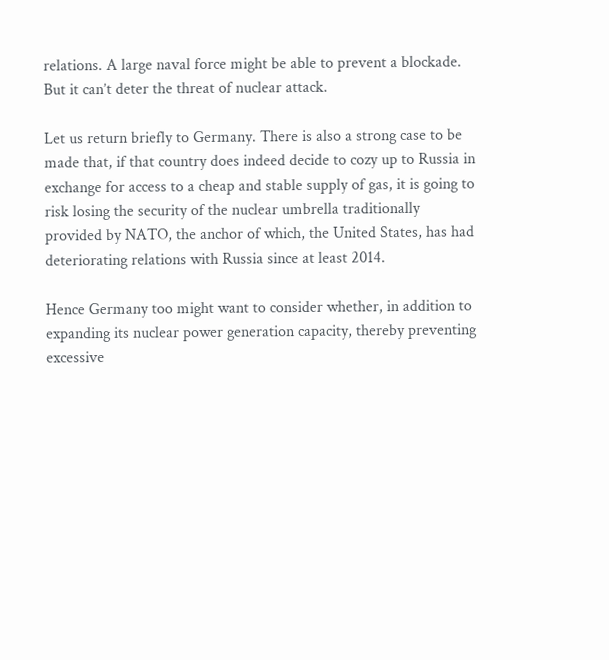relations. A large naval force might be able to prevent a blockade. But it can’t deter the threat of nuclear attack.

Let us return briefly to Germany. There is also a strong case to be made that, if that country does indeed decide to cozy up to Russia in exchange for access to a cheap and stable supply of gas, it is going to risk losing the security of the nuclear umbrella traditionally provided by NATO, the anchor of which, the United States, has had deteriorating relations with Russia since at least 2014.

Hence Germany too might want to consider whether, in addition to expanding its nuclear power generation capacity, thereby preventing excessive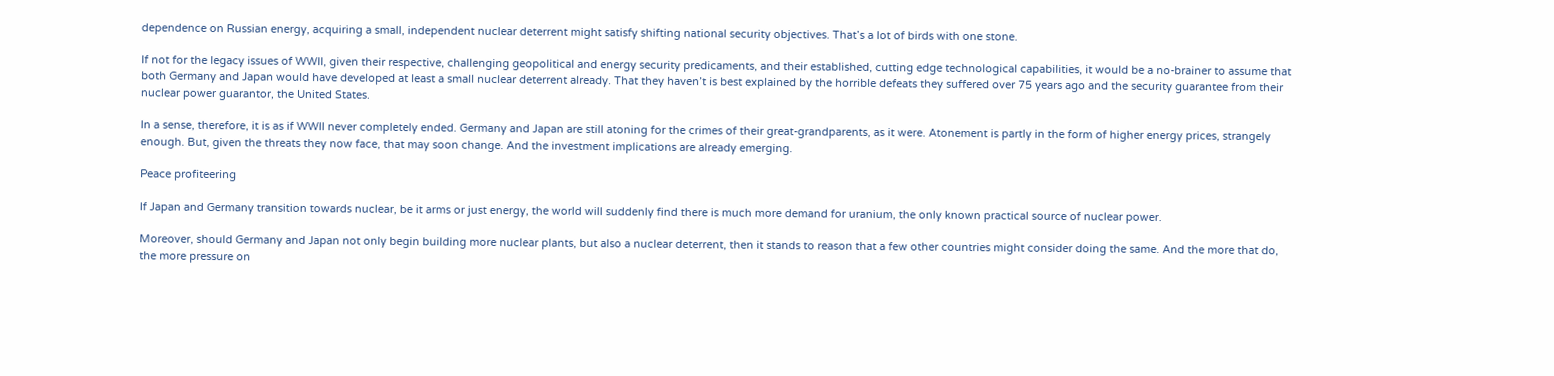dependence on Russian energy, acquiring a small, independent nuclear deterrent might satisfy shifting national security objectives. That’s a lot of birds with one stone.

If not for the legacy issues of WWII, given their respective, challenging geopolitical and energy security predicaments, and their established, cutting edge technological capabilities, it would be a no-brainer to assume that both Germany and Japan would have developed at least a small nuclear deterrent already. That they haven’t is best explained by the horrible defeats they suffered over 75 years ago and the security guarantee from their nuclear power guarantor, the United States.

In a sense, therefore, it is as if WWII never completely ended. Germany and Japan are still atoning for the crimes of their great-grandparents, as it were. Atonement is partly in the form of higher energy prices, strangely enough. But, given the threats they now face, that may soon change. And the investment implications are already emerging.

Peace profiteering

If Japan and Germany transition towards nuclear, be it arms or just energy, the world will suddenly find there is much more demand for uranium, the only known practical source of nuclear power.

Moreover, should Germany and Japan not only begin building more nuclear plants, but also a nuclear deterrent, then it stands to reason that a few other countries might consider doing the same. And the more that do, the more pressure on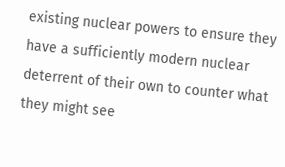existing nuclear powers to ensure they have a sufficiently modern nuclear deterrent of their own to counter what they might see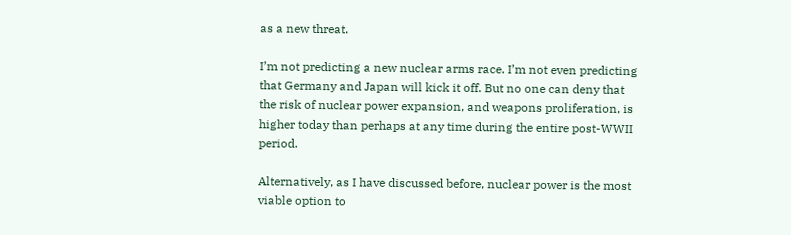as a new threat.

I’m not predicting a new nuclear arms race. I’m not even predicting that Germany and Japan will kick it off. But no one can deny that the risk of nuclear power expansion, and weapons proliferation, is higher today than perhaps at any time during the entire post-WWII period.

Alternatively, as I have discussed before, nuclear power is the most viable option to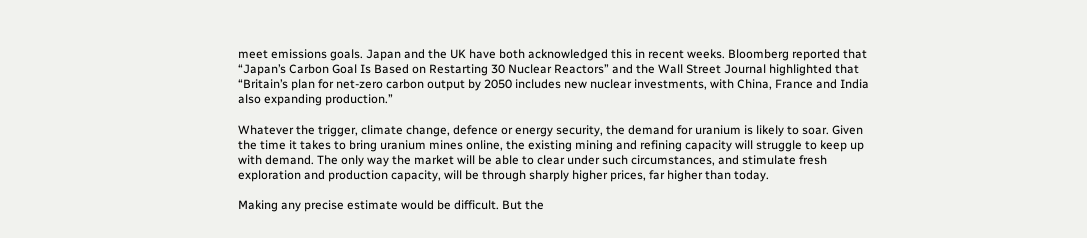meet emissions goals. Japan and the UK have both acknowledged this in recent weeks. Bloomberg reported that “Japan’s Carbon Goal Is Based on Restarting 30 Nuclear Reactors” and the Wall Street Journal highlighted that “Britain’s plan for net-zero carbon output by 2050 includes new nuclear investments, with China, France and India also expanding production.”

Whatever the trigger, climate change, defence or energy security, the demand for uranium is likely to soar. Given the time it takes to bring uranium mines online, the existing mining and refining capacity will struggle to keep up with demand. The only way the market will be able to clear under such circumstances, and stimulate fresh exploration and production capacity, will be through sharply higher prices, far higher than today.

Making any precise estimate would be difficult. But the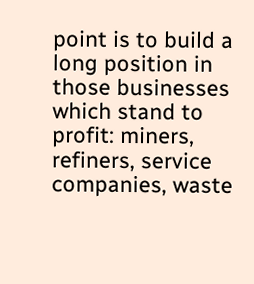point is to build a long position in those businesses which stand to profit: miners, refiners, service companies, waste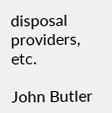disposal providers, etc.

John Butler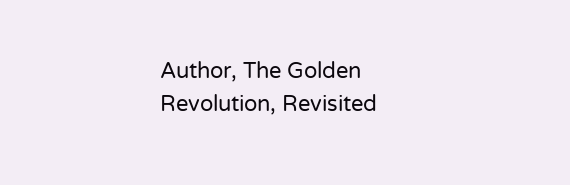Author, The Golden Revolution, Revisited